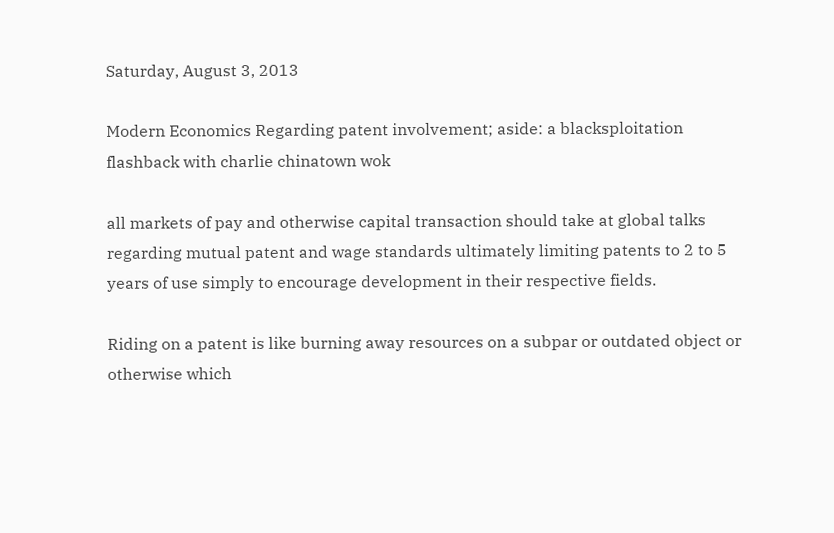Saturday, August 3, 2013

Modern Economics Regarding patent involvement; aside: a blacksploitation flashback with charlie chinatown wok

all markets of pay and otherwise capital transaction should take at global talks regarding mutual patent and wage standards ultimately limiting patents to 2 to 5 years of use simply to encourage development in their respective fields.

Riding on a patent is like burning away resources on a subpar or outdated object or otherwise which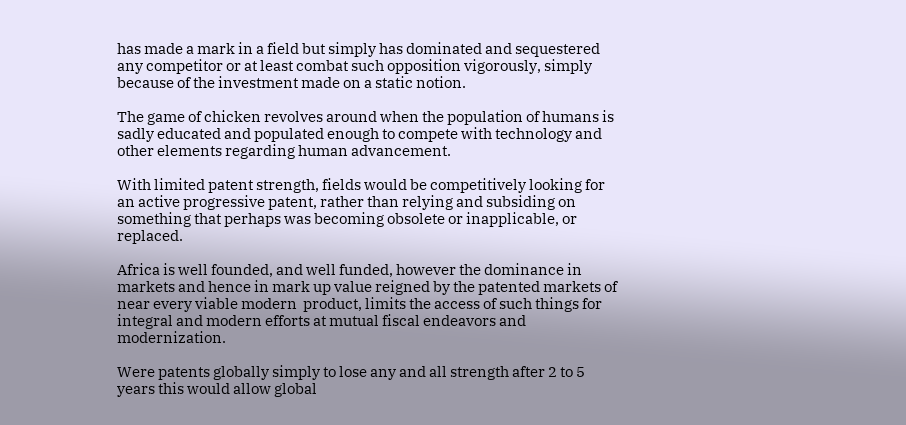has made a mark in a field but simply has dominated and sequestered any competitor or at least combat such opposition vigorously, simply because of the investment made on a static notion.

The game of chicken revolves around when the population of humans is sadly educated and populated enough to compete with technology and other elements regarding human advancement.

With limited patent strength, fields would be competitively looking for an active progressive patent, rather than relying and subsiding on something that perhaps was becoming obsolete or inapplicable, or replaced.

Africa is well founded, and well funded, however the dominance in markets and hence in mark up value reigned by the patented markets of near every viable modern  product, limits the access of such things for integral and modern efforts at mutual fiscal endeavors and modernization.

Were patents globally simply to lose any and all strength after 2 to 5 years this would allow global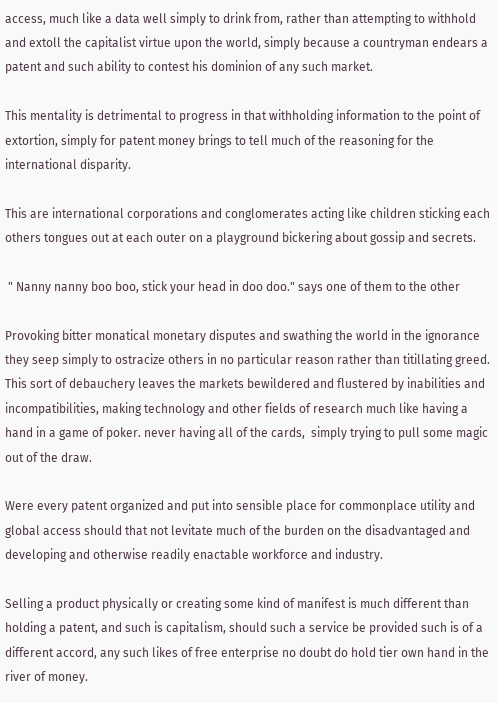access, much like a data well simply to drink from, rather than attempting to withhold and extoll the capitalist virtue upon the world, simply because a countryman endears a patent and such ability to contest his dominion of any such market.

This mentality is detrimental to progress in that withholding information to the point of extortion, simply for patent money brings to tell much of the reasoning for the international disparity.

This are international corporations and conglomerates acting like children sticking each others tongues out at each outer on a playground bickering about gossip and secrets.

 " Nanny nanny boo boo, stick your head in doo doo." says one of them to the other

Provoking bitter monatical monetary disputes and swathing the world in the ignorance they seep simply to ostracize others in no particular reason rather than titillating greed. This sort of debauchery leaves the markets bewildered and flustered by inabilities and incompatibilities, making technology and other fields of research much like having a hand in a game of poker. never having all of the cards,  simply trying to pull some magic out of the draw.

Were every patent organized and put into sensible place for commonplace utility and global access should that not levitate much of the burden on the disadvantaged and developing and otherwise readily enactable workforce and industry.

Selling a product physically or creating some kind of manifest is much different than holding a patent, and such is capitalism, should such a service be provided such is of a different accord, any such likes of free enterprise no doubt do hold tier own hand in the river of money.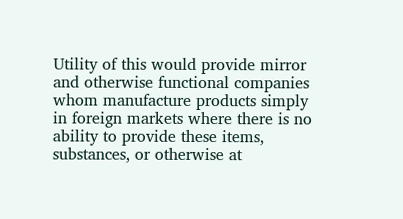Utility of this would provide mirror and otherwise functional companies whom manufacture products simply in foreign markets where there is no ability to provide these items, substances, or otherwise at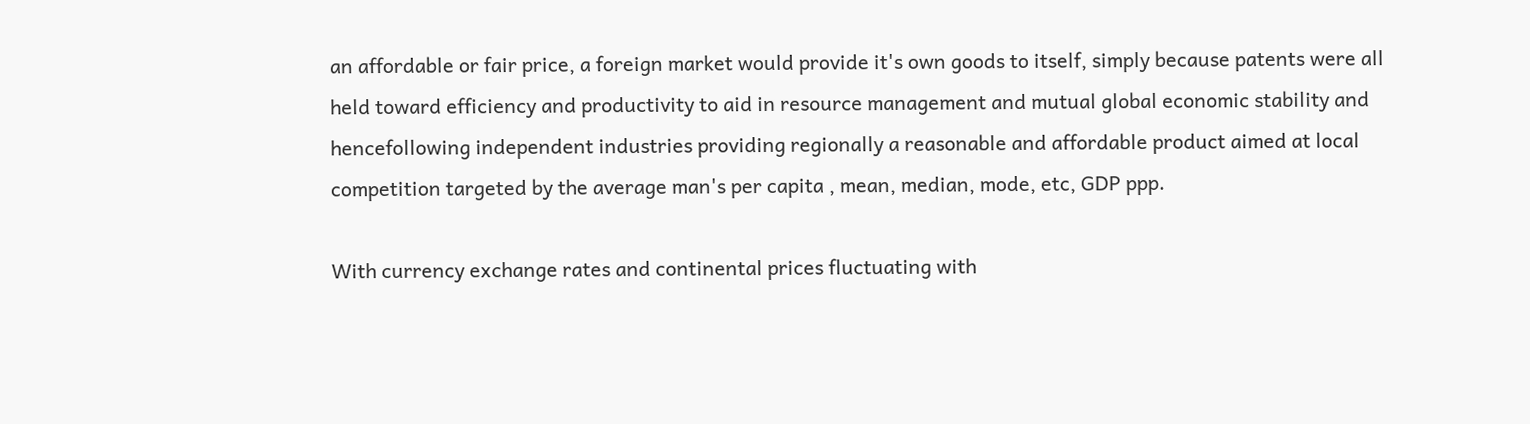an affordable or fair price, a foreign market would provide it's own goods to itself, simply because patents were all held toward efficiency and productivity to aid in resource management and mutual global economic stability and hencefollowing independent industries providing regionally a reasonable and affordable product aimed at local competition targeted by the average man's per capita , mean, median, mode, etc, GDP ppp.

With currency exchange rates and continental prices fluctuating with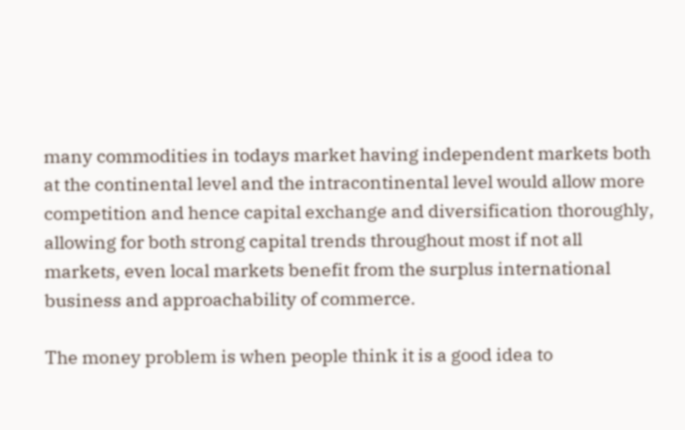many commodities in todays market having independent markets both at the continental level and the intracontinental level would allow more competition and hence capital exchange and diversification thoroughly, allowing for both strong capital trends throughout most if not all markets, even local markets benefit from the surplus international business and approachability of commerce.

The money problem is when people think it is a good idea to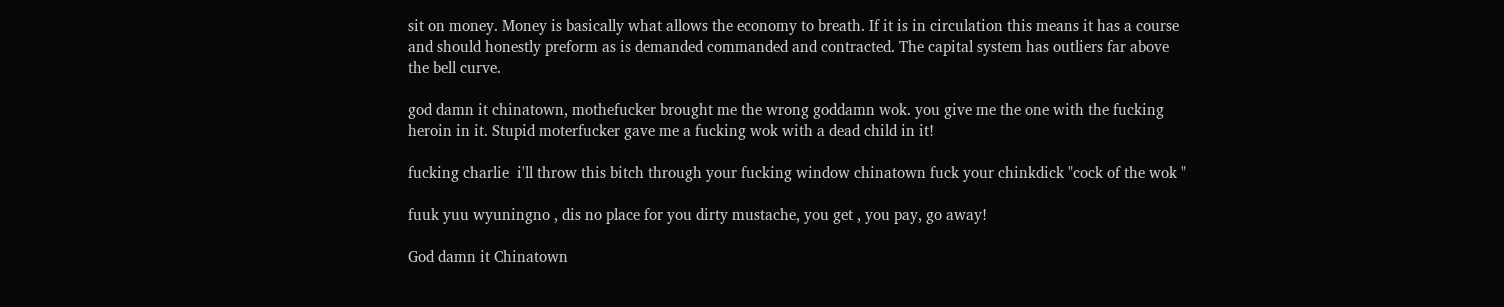sit on money. Money is basically what allows the economy to breath. If it is in circulation this means it has a course and should honestly preform as is demanded commanded and contracted. The capital system has outliers far above the bell curve.

god damn it chinatown, mothefucker brought me the wrong goddamn wok. you give me the one with the fucking heroin in it. Stupid moterfucker gave me a fucking wok with a dead child in it!

fucking charlie  i'll throw this bitch through your fucking window chinatown fuck your chinkdick "cock of the wok "

fuuk yuu wyuningno , dis no place for you dirty mustache, you get , you pay, go away!

God damn it Chinatown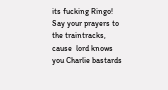its fucking Ringo! Say your prayers to the traintracks, cause  lord knows you Charlie bastards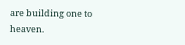are building one to heaven.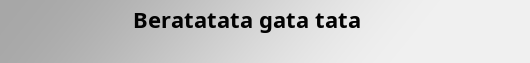Beratatata gata tata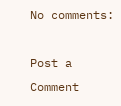No comments:

Post a Comment